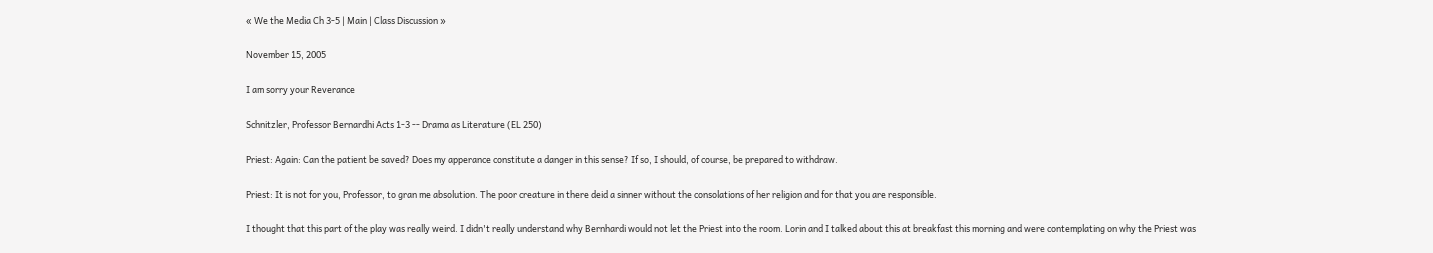« We the Media Ch 3-5 | Main | Class Discussion »

November 15, 2005

I am sorry your Reverance

Schnitzler, Professor Bernardhi Acts 1-3 -- Drama as Literature (EL 250)

Priest: Again: Can the patient be saved? Does my apperance constitute a danger in this sense? If so, I should, of course, be prepared to withdraw.

Priest: It is not for you, Professor, to gran me absolution. The poor creature in there deid a sinner without the consolations of her religion and for that you are responsible.

I thought that this part of the play was really weird. I didn't really understand why Bernhardi would not let the Priest into the room. Lorin and I talked about this at breakfast this morning and were contemplating on why the Priest was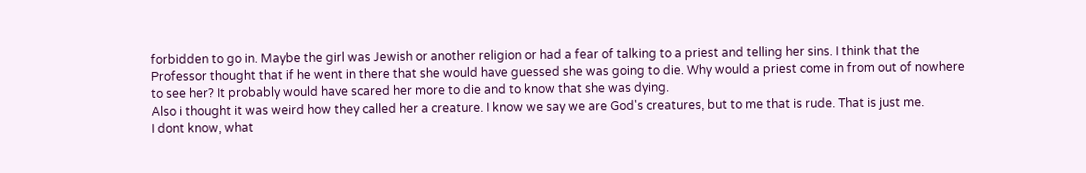forbidden to go in. Maybe the girl was Jewish or another religion or had a fear of talking to a priest and telling her sins. I think that the Professor thought that if he went in there that she would have guessed she was going to die. Why would a priest come in from out of nowhere to see her? It probably would have scared her more to die and to know that she was dying.
Also i thought it was weird how they called her a creature. I know we say we are God's creatures, but to me that is rude. That is just me.
I dont know, what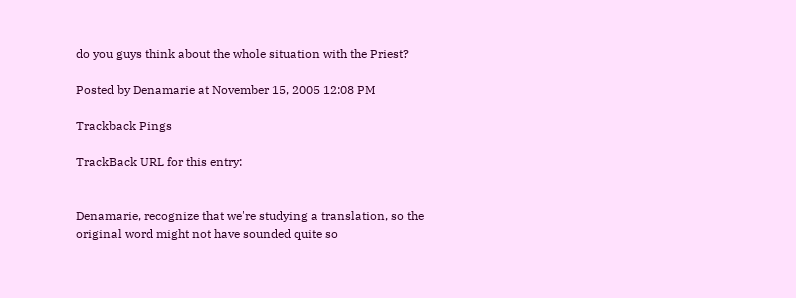do you guys think about the whole situation with the Priest?

Posted by Denamarie at November 15, 2005 12:08 PM

Trackback Pings

TrackBack URL for this entry:


Denamarie, recognize that we're studying a translation, so the original word might not have sounded quite so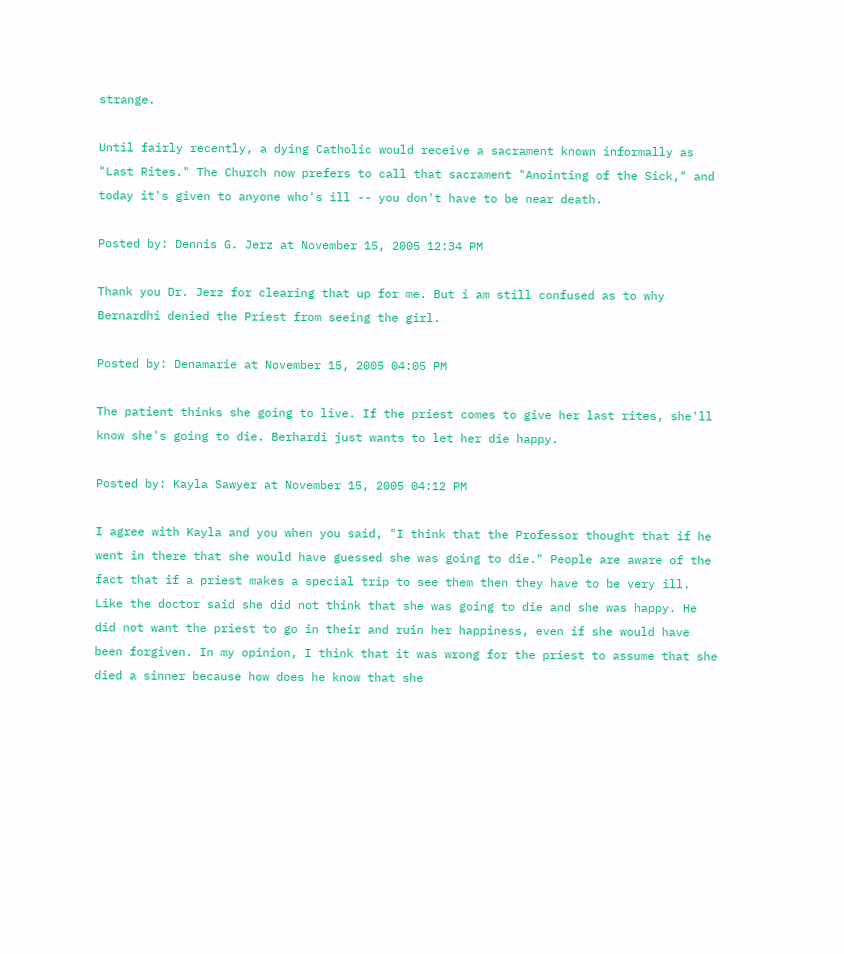strange.

Until fairly recently, a dying Catholic would receive a sacrament known informally as "Last Rites." The Church now prefers to call that sacrament "Anointing of the Sick," and today it's given to anyone who's ill -- you don't have to be near death.

Posted by: Dennis G. Jerz at November 15, 2005 12:34 PM

Thank you Dr. Jerz for clearing that up for me. But i am still confused as to why Bernardhi denied the Priest from seeing the girl.

Posted by: Denamarie at November 15, 2005 04:05 PM

The patient thinks she going to live. If the priest comes to give her last rites, she'll know she's going to die. Berhardi just wants to let her die happy.

Posted by: Kayla Sawyer at November 15, 2005 04:12 PM

I agree with Kayla and you when you said, "I think that the Professor thought that if he went in there that she would have guessed she was going to die." People are aware of the fact that if a priest makes a special trip to see them then they have to be very ill. Like the doctor said she did not think that she was going to die and she was happy. He did not want the priest to go in their and ruin her happiness, even if she would have been forgiven. In my opinion, I think that it was wrong for the priest to assume that she died a sinner because how does he know that she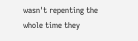wasn't repenting the whole time they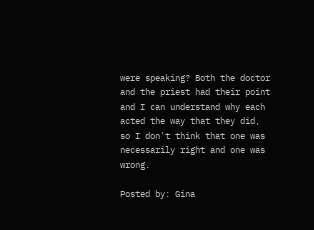were speaking? Both the doctor and the priest had their point and I can understand why each acted the way that they did, so I don't think that one was necessarily right and one was wrong.

Posted by: Gina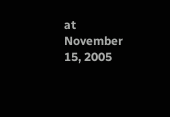at November 15, 2005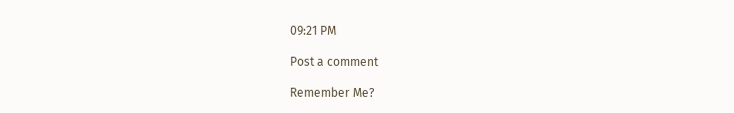09:21 PM

Post a comment

Remember Me?